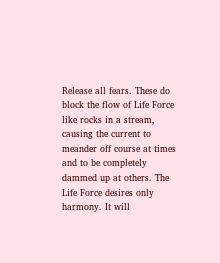Release all fears. These do block the flow of Life Force like rocks in a stream, causing the current to meander off course at times and to be completely dammed up at others. The Life Force desires only harmony. It will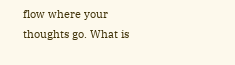flow where your thoughts go. What is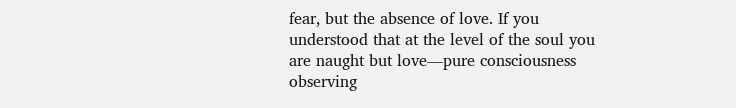fear, but the absence of love. If you understood that at the level of the soul you are naught but love—pure consciousness observing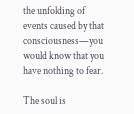the unfolding of events caused by that consciousness—you would know that you have nothing to fear.

The soul is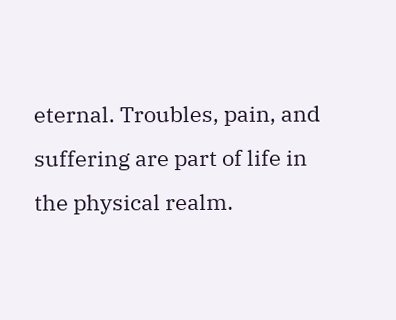eternal. Troubles, pain, and suffering are part of life in the physical realm.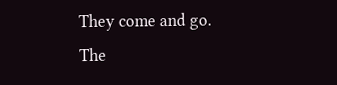They come and go. The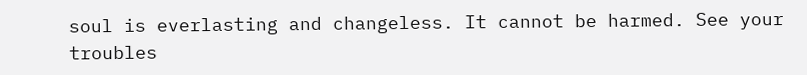soul is everlasting and changeless. It cannot be harmed. See your troubles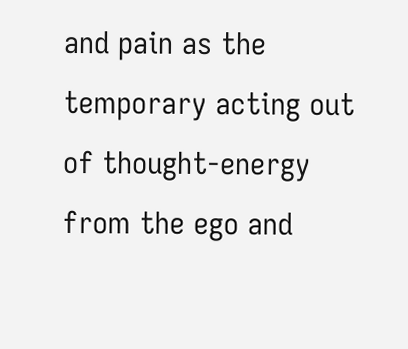and pain as the temporary acting out of thought-energy from the ego and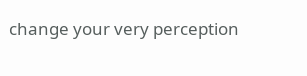change your very perception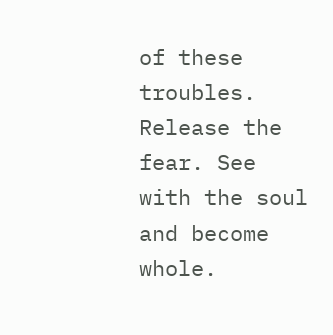of these troubles. Release the fear. See with the soul and become whole.